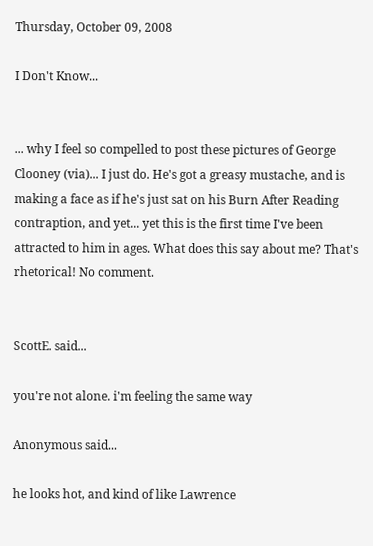Thursday, October 09, 2008

I Don't Know...


... why I feel so compelled to post these pictures of George Clooney (via)... I just do. He's got a greasy mustache, and is making a face as if he's just sat on his Burn After Reading contraption, and yet... yet this is the first time I've been attracted to him in ages. What does this say about me? That's rhetorical! No comment.


ScottE. said...

you're not alone. i'm feeling the same way

Anonymous said...

he looks hot, and kind of like Lawrence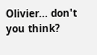Olivier... don't you think?